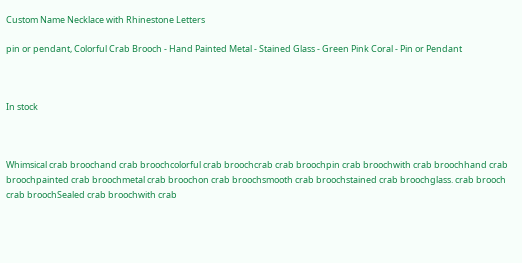Custom Name Necklace with Rhinestone Letters

pin or pendant, Colorful Crab Brooch - Hand Painted Metal - Stained Glass - Green Pink Coral - Pin or Pendant



In stock



Whimsical crab broochand crab broochcolorful crab broochcrab crab broochpin crab broochwith crab broochhand crab broochpainted crab broochmetal crab broochon crab broochsmooth crab broochstained crab broochglass. crab brooch crab broochSealed crab broochwith crab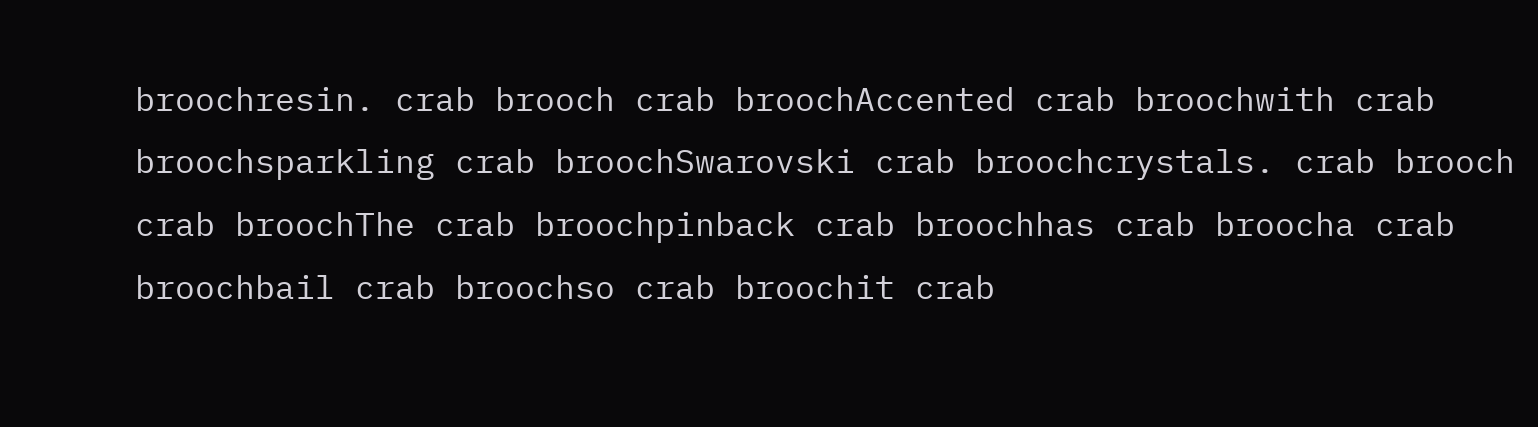broochresin. crab brooch crab broochAccented crab broochwith crab broochsparkling crab broochSwarovski crab broochcrystals. crab brooch crab broochThe crab broochpinback crab broochhas crab broocha crab broochbail crab broochso crab broochit crab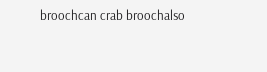broochcan crab broochalso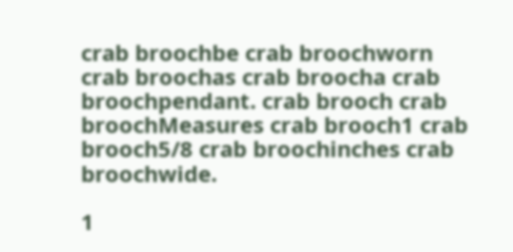crab broochbe crab broochworn crab broochas crab broocha crab broochpendant. crab brooch crab broochMeasures crab brooch1 crab brooch5/8 crab broochinches crab broochwide.

1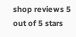shop reviews 5 out of 5 stars